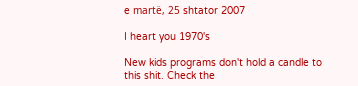e martë, 25 shtator 2007

I heart you 1970's

New kids programs don't hold a candle to this shit. Check the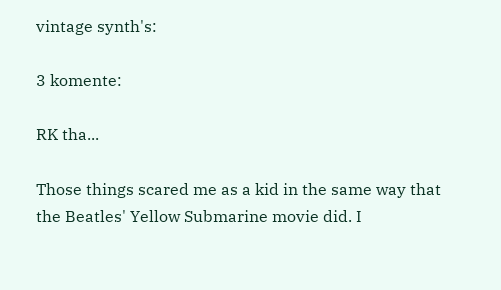vintage synth's:

3 komente:

RK tha...

Those things scared me as a kid in the same way that the Beatles' Yellow Submarine movie did. I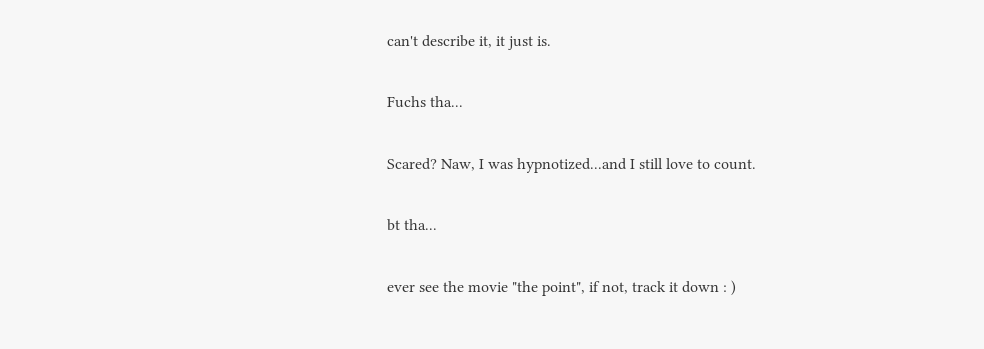can't describe it, it just is.

Fuchs tha...

Scared? Naw, I was hypnotized...and I still love to count.

bt tha...

ever see the movie "the point", if not, track it down : )